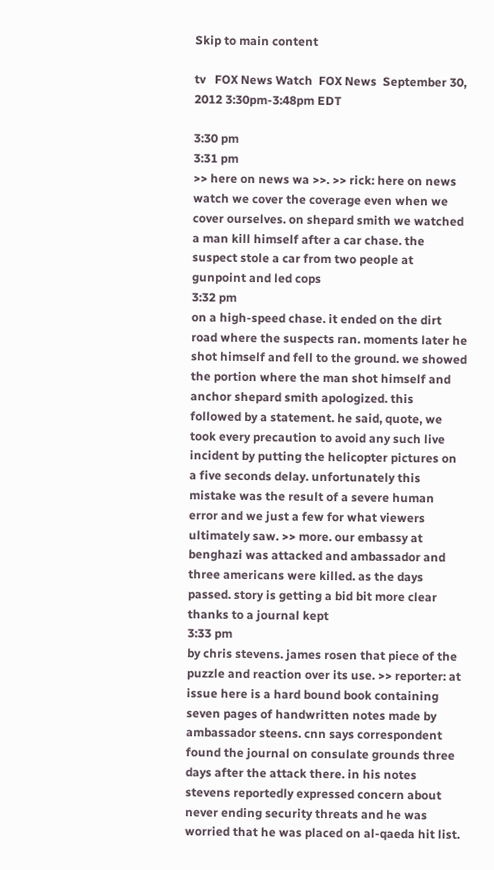Skip to main content

tv   FOX News Watch  FOX News  September 30, 2012 3:30pm-3:48pm EDT

3:30 pm
3:31 pm
>> here on news wa >>. >> rick: here on news watch we cover the coverage even when we cover ourselves. on shepard smith we watched a man kill himself after a car chase. the suspect stole a car from two people at gunpoint and led cops
3:32 pm
on a high-speed chase. it ended on the dirt road where the suspects ran. moments later he shot himself and fell to the ground. we showed the portion where the man shot himself and anchor shepard smith apologized. this followed by a statement. he said, quote, we took every precaution to avoid any such live incident by putting the helicopter pictures on a five seconds delay. unfortunately this mistake was the result of a severe human error and we just a few for what viewers ultimately saw. >> more. our embassy at benghazi was attacked and ambassador and three americans were killed. as the days passed. story is getting a bid bit more clear thanks to a journal kept
3:33 pm
by chris stevens. james rosen that piece of the puzzle and reaction over its use. >> reporter: at issue here is a hard bound book containing seven pages of handwritten notes made by ambassador steens. cnn says correspondent found the journal on consulate grounds three days after the attack there. in his notes stevens reportedly expressed concern about never ending security threats and he was worried that he was placed on al-qaeda hit list.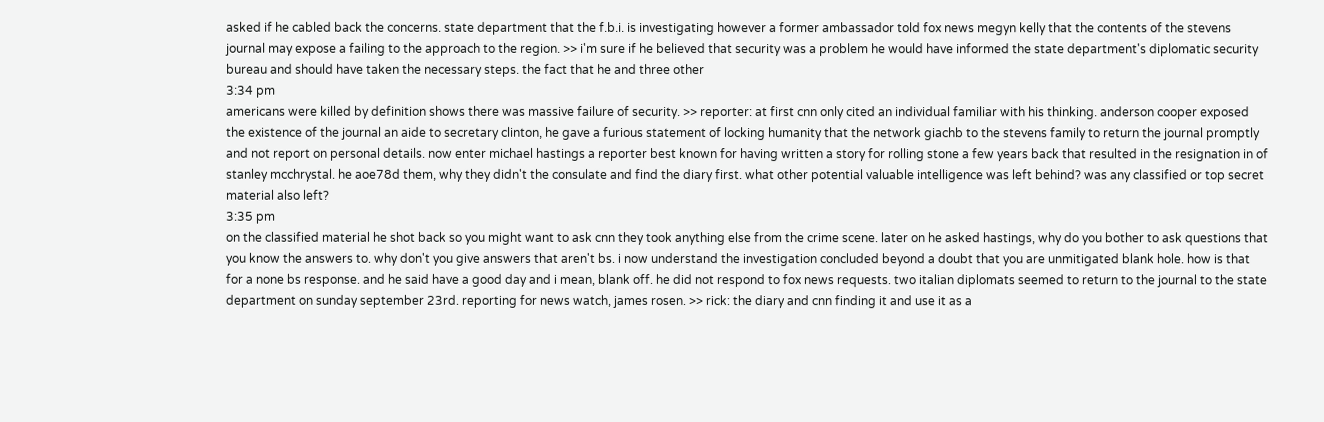asked if he cabled back the concerns. state department that the f.b.i. is investigating however a former ambassador told fox news megyn kelly that the contents of the stevens journal may expose a failing to the approach to the region. >> i'm sure if he believed that security was a problem he would have informed the state department's diplomatic security bureau and should have taken the necessary steps. the fact that he and three other
3:34 pm
americans were killed by definition shows there was massive failure of security. >> reporter: at first cnn only cited an individual familiar with his thinking. anderson cooper exposed the existence of the journal an aide to secretary clinton, he gave a furious statement of locking humanity that the network giachb to the stevens family to return the journal promptly and not report on personal details. now enter michael hastings a reporter best known for having written a story for rolling stone a few years back that resulted in the resignation in of stanley mcchrystal. he aoe78d them, why they didn't the consulate and find the diary first. what other potential valuable intelligence was left behind? was any classified or top secret material also left?
3:35 pm
on the classified material he shot back so you might want to ask cnn they took anything else from the crime scene. later on he asked hastings, why do you bother to ask questions that you know the answers to. why don't you give answers that aren't bs. i now understand the investigation concluded beyond a doubt that you are unmitigated blank hole. how is that for a none bs response. and he said have a good day and i mean, blank off. he did not respond to fox news requests. two italian diplomats seemed to return to the journal to the state department on sunday september 23rd. reporting for news watch, james rosen. >> rick: the diary and cnn finding it and use it as a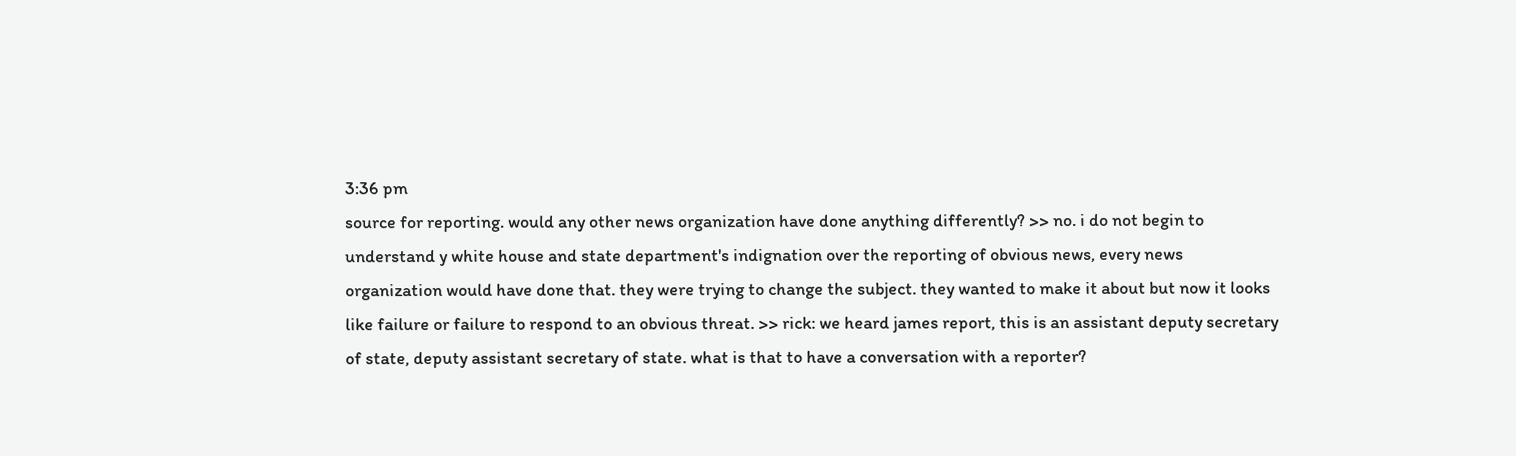3:36 pm
source for reporting. would any other news organization have done anything differently? >> no. i do not begin to understand y white house and state department's indignation over the reporting of obvious news, every news organization would have done that. they were trying to change the subject. they wanted to make it about but now it looks like failure or failure to respond to an obvious threat. >> rick: we heard james report, this is an assistant deputy secretary of state, deputy assistant secretary of state. what is that to have a conversation with a reporter?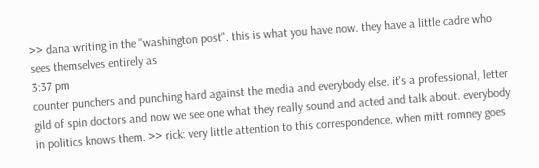>> dana writing in the "washington post". this is what you have now. they have a little cadre who sees themselves entirely as
3:37 pm
counter punchers and punching hard against the media and everybody else. it's a professional, letter gild of spin doctors and now we see one what they really sound and acted and talk about. everybody in politics knows them. >> rick: very little attention to this correspondence. when mitt romney goes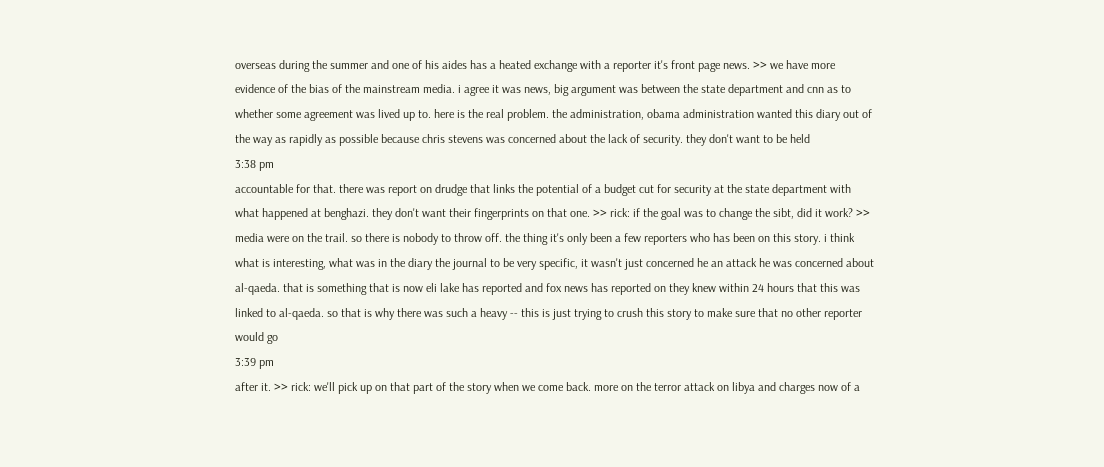overseas during the summer and one of his aides has a heated exchange with a reporter it's front page news. >> we have more evidence of the bias of the mainstream media. i agree it was news, big argument was between the state department and cnn as to whether some agreement was lived up to. here is the real problem. the administration, obama administration wanted this diary out of the way as rapidly as possible because chris stevens was concerned about the lack of security. they don't want to be held
3:38 pm
accountable for that. there was report on drudge that links the potential of a budget cut for security at the state department with what happened at benghazi. they don't want their fingerprints on that one. >> rick: if the goal was to change the sibt, did it work? >> media were on the trail. so there is nobody to throw off. the thing it's only been a few reporters who has been on this story. i think what is interesting, what was in the diary the journal to be very specific, it wasn't just concerned he an attack he was concerned about al-qaeda. that is something that is now eli lake has reported and fox news has reported on they knew within 24 hours that this was linked to al-qaeda. so that is why there was such a heavy -- this is just trying to crush this story to make sure that no other reporter would go
3:39 pm
after it. >> rick: we'll pick up on that part of the story when we come back. more on the terror attack on libya and charges now of a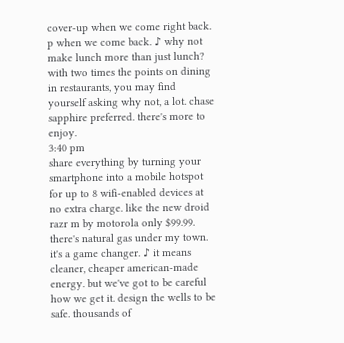cover-up when we come right back. p when we come back. ♪ why not make lunch more than just lunch? with two times the points on dining in restaurants, you may find yourself asking why not, a lot. chase sapphire preferred. there's more to enjoy.
3:40 pm
share everything by turning your smartphone into a mobile hotspot for up to 8 wifi-enabled devices at no extra charge. like the new droid razr m by motorola only $99.99. there's natural gas under my town. it's a game changer. ♪ it means cleaner, cheaper american-made energy. but we've got to be careful how we get it. design the wells to be safe. thousands of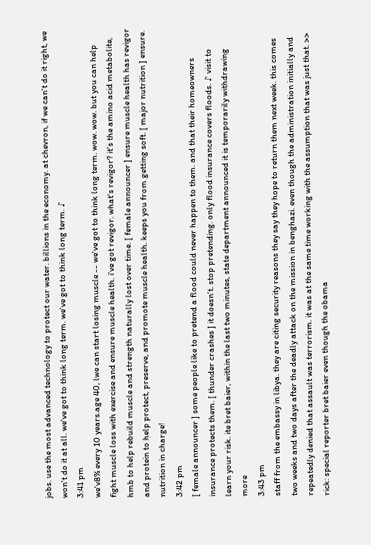jobs. use the most advanced technology to protect our water. billions in the economy. at chevron, if we can't do it right, we won't do it at all. we've got to think long term. we've got to think long term. ♪
3:41 pm
we'v8% every 10 years.age 40, lwe can start losing muscle -- we've got to think long term. wow. wow. but you can help fight muscle loss with exercise and ensure muscle health. i've got revigor. what's revigor? it's the amino acid metabolite, hmb to help rebuild muscle and strength naturally lost over time. [ female announcer ] ensure muscle health has revigor and protein to help protect, preserve, and promote muscle health. keeps you from getting soft. [ major nutrition ] ensure. nutrition in charge!
3:42 pm
[ female announcer ] some people like to pretend a flood could never happen to them. and that their homeowners insurance protects them. [ thunder crashes ] it doesn't. stop pretending. only flood insurance covers floods. ♪ visit to learn your risk. ite bret baier, within the last two minutes, state department announced it is temporarily withdrawing more
3:43 pm
staff from the embassy in libya. they are citing security reasons they say they hope to return them next week. this comes two weeks and two days after the deadly attack on the mission in benghazi. even though the administration initially and repeatedly denied that assault was terrorism. it was at the same time working with the assumption that was just that. >> rick: special reporter bret baier even though the obama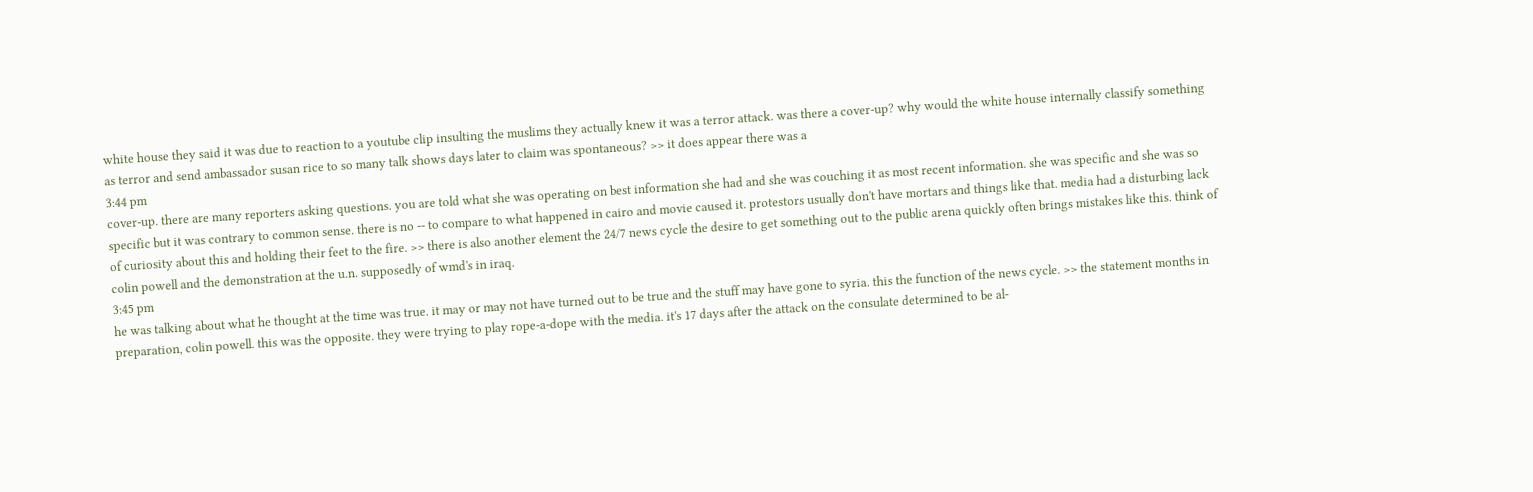white house they said it was due to reaction to a youtube clip insulting the muslims they actually knew it was a terror attack. was there a cover-up? why would the white house internally classify something as terror and send ambassador susan rice to so many talk shows days later to claim was spontaneous? >> it does appear there was a
3:44 pm
cover-up. there are many reporters asking questions. you are told what she was operating on best information she had and she was couching it as most recent information. she was specific and she was so specific but it was contrary to common sense. there is no -- to compare to what happened in cairo and movie caused it. protestors usually don't have mortars and things like that. media had a disturbing lack of curiosity about this and holding their feet to the fire. >> there is also another element the 24/7 news cycle the desire to get something out to the public arena quickly often brings mistakes like this. think of colin powell and the demonstration at the u.n. supposedly of wmd's in iraq.
3:45 pm
he was talking about what he thought at the time was true. it may or may not have turned out to be true and the stuff may have gone to syria. this the function of the news cycle. >> the statement months in preparation, colin powell. this was the opposite. they were trying to play rope-a-dope with the media. it's 17 days after the attack on the consulate determined to be al-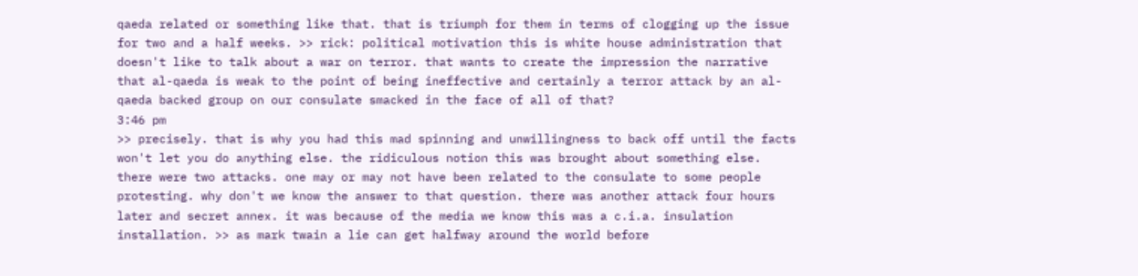qaeda related or something like that. that is triumph for them in terms of clogging up the issue for two and a half weeks. >> rick: political motivation this is white house administration that doesn't like to talk about a war on terror. that wants to create the impression the narrative that al-qaeda is weak to the point of being ineffective and certainly a terror attack by an al-qaeda backed group on our consulate smacked in the face of all of that?
3:46 pm
>> precisely. that is why you had this mad spinning and unwillingness to back off until the facts won't let you do anything else. the ridiculous notion this was brought about something else. there were two attacks. one may or may not have been related to the consulate to some people protesting. why don't we know the answer to that question. there was another attack four hours later and secret annex. it was because of the media we know this was a c.i.a. insulation installation. >> as mark twain a lie can get halfway around the world before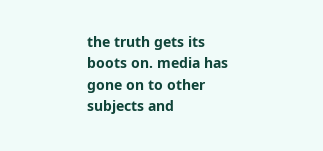the truth gets its boots on. media has gone on to other subjects and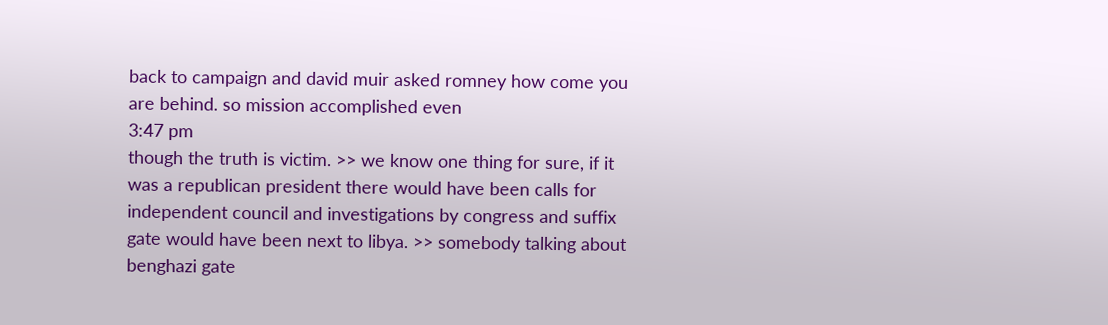back to campaign and david muir asked romney how come you are behind. so mission accomplished even
3:47 pm
though the truth is victim. >> we know one thing for sure, if it was a republican president there would have been calls for independent council and investigations by congress and suffix gate would have been next to libya. >> somebody talking about benghazi gate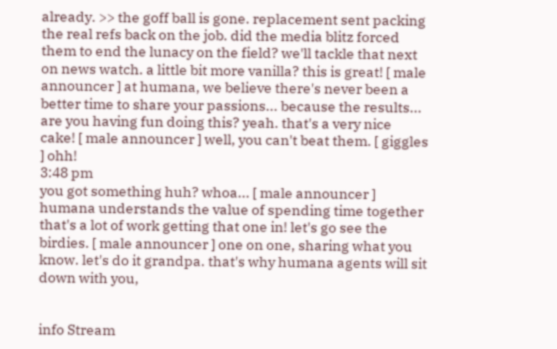already. >> the goff ball is gone. replacement sent packing the real refs back on the job. did the media blitz forced them to end the lunacy on the field? we'll tackle that next on news watch. a little bit more vanilla? this is great! [ male announcer ] at humana, we believe there's never been a better time to share your passions... because the results... are you having fun doing this? yeah. that's a very nice cake! [ male announcer ] well, you can't beat them. [ giggles ] ohh!
3:48 pm
you got something huh? whoa... [ male announcer ] humana understands the value of spending time together that's a lot of work getting that one in! let's go see the birdies. [ male announcer ] one on one, sharing what you know. let's do it grandpa. that's why humana agents will sit down with you,


info Stream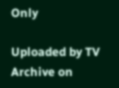Only

Uploaded by TV Archive on